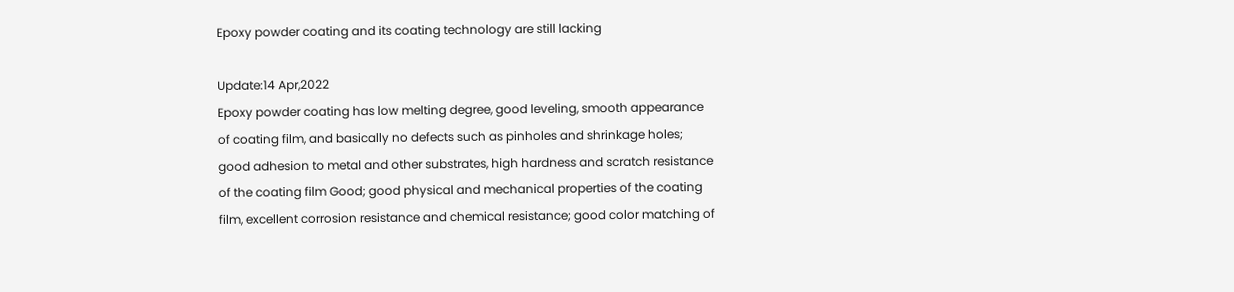Epoxy powder coating and its coating technology are still lacking

Update:14 Apr,2022
Epoxy powder coating has low melting degree, good leveling, smooth appearance of coating film, and basically no defects such as pinholes and shrinkage holes; good adhesion to metal and other substrates, high hardness and scratch resistance of the coating film Good; good physical and mechanical properties of the coating film, excellent corrosion resistance and chemical resistance; good color matching of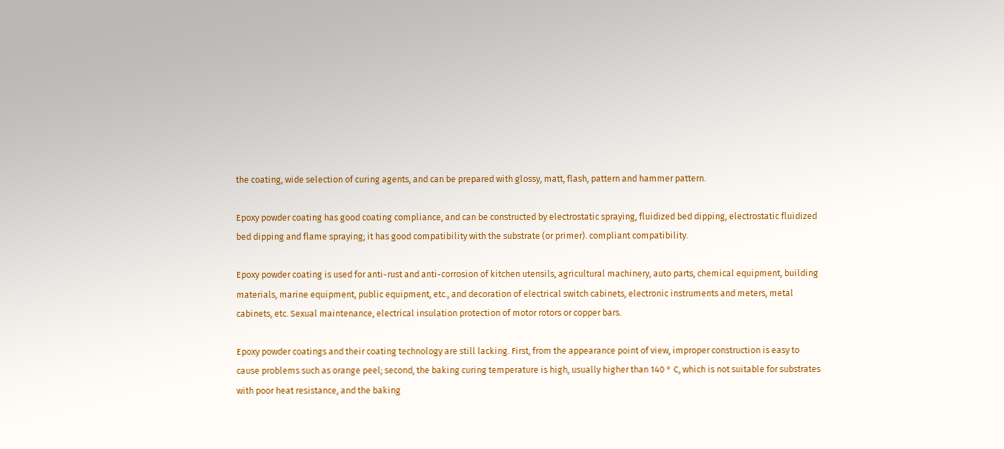the coating, wide selection of curing agents, and can be prepared with glossy, matt, flash, pattern and hammer pattern.

Epoxy powder coating has good coating compliance, and can be constructed by electrostatic spraying, fluidized bed dipping, electrostatic fluidized bed dipping and flame spraying; it has good compatibility with the substrate (or primer). compliant compatibility.

Epoxy powder coating is used for anti-rust and anti-corrosion of kitchen utensils, agricultural machinery, auto parts, chemical equipment, building materials, marine equipment, public equipment, etc., and decoration of electrical switch cabinets, electronic instruments and meters, metal cabinets, etc. Sexual maintenance, electrical insulation protection of motor rotors or copper bars.

Epoxy powder coatings and their coating technology are still lacking. First, from the appearance point of view, improper construction is easy to cause problems such as orange peel; second, the baking curing temperature is high, usually higher than 140 ° C, which is not suitable for substrates with poor heat resistance, and the baking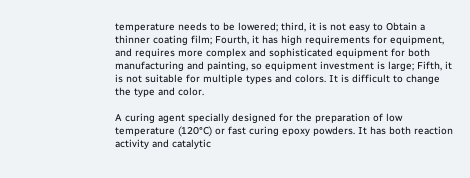temperature needs to be lowered; third, it is not easy to Obtain a thinner coating film; Fourth, it has high requirements for equipment, and requires more complex and sophisticated equipment for both manufacturing and painting, so equipment investment is large; Fifth, it is not suitable for multiple types and colors. It is difficult to change the type and color.

A curing agent specially designed for the preparation of low temperature (120°C) or fast curing epoxy powders. It has both reaction activity and catalytic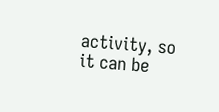activity, so it can be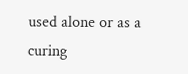used alone or as a curing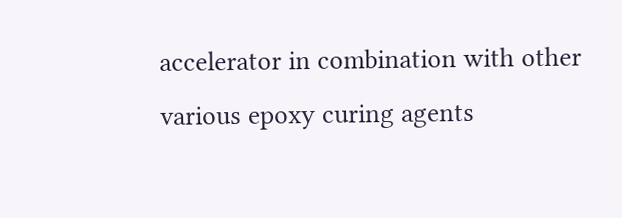accelerator in combination with other various epoxy curing agents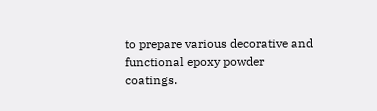to prepare various decorative and functional epoxy powder coatings.